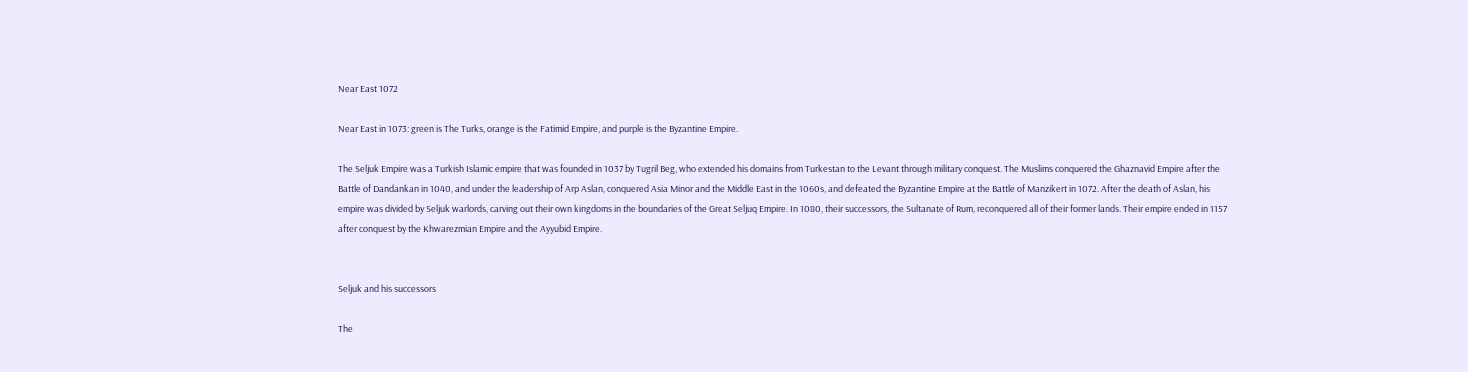Near East 1072

Near East in 1073: green is The Turks, orange is the Fatimid Empire, and purple is the Byzantine Empire.

The Seljuk Empire was a Turkish Islamic empire that was founded in 1037 by Tugril Beg, who extended his domains from Turkestan to the Levant through military conquest. The Muslims conquered the Ghaznavid Empire after the Battle of Dandankan in 1040, and under the leadership of Arp Aslan, conquered Asia Minor and the Middle East in the 1060s, and defeated the Byzantine Empire at the Battle of Manzikert in 1072. After the death of Aslan, his empire was divided by Seljuk warlords, carving out their own kingdoms in the boundaries of the Great Seljuq Empire. In 1080, their successors, the Sultanate of Rum, reconquered all of their former lands. Their empire ended in 1157 after conquest by the Khwarezmian Empire and the Ayyubid Empire.


Seljuk and his successors

The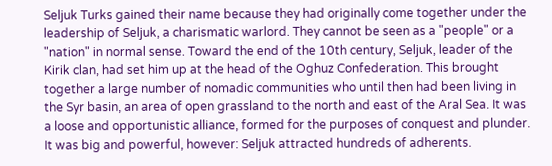Seljuk Turks gained their name because they had originally come together under the leadership of Seljuk, a charismatic warlord. They cannot be seen as a "people" or a "nation" in normal sense. Toward the end of the 10th century, Seljuk, leader of the Kirik clan, had set him up at the head of the Oghuz Confederation. This brought together a large number of nomadic communities who until then had been living in the Syr basin, an area of open grassland to the north and east of the Aral Sea. It was a loose and opportunistic alliance, formed for the purposes of conquest and plunder. It was big and powerful, however: Seljuk attracted hundreds of adherents.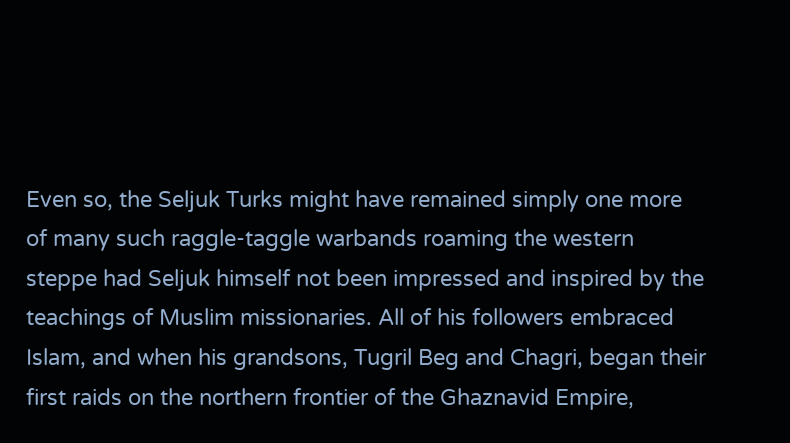Even so, the Seljuk Turks might have remained simply one more of many such raggle-taggle warbands roaming the western steppe had Seljuk himself not been impressed and inspired by the teachings of Muslim missionaries. All of his followers embraced Islam, and when his grandsons, Tugril Beg and Chagri, began their first raids on the northern frontier of the Ghaznavid Empire,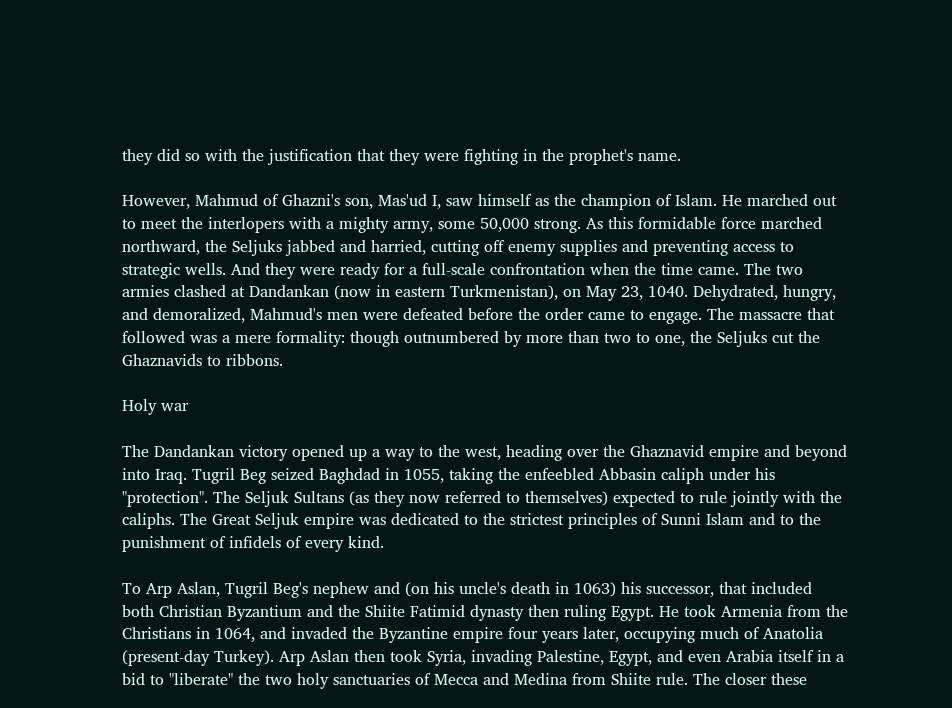they did so with the justification that they were fighting in the prophet's name.

However, Mahmud of Ghazni's son, Mas'ud I, saw himself as the champion of Islam. He marched out to meet the interlopers with a mighty army, some 50,000 strong. As this formidable force marched northward, the Seljuks jabbed and harried, cutting off enemy supplies and preventing access to strategic wells. And they were ready for a full-scale confrontation when the time came. The two armies clashed at Dandankan (now in eastern Turkmenistan), on May 23, 1040. Dehydrated, hungry, and demoralized, Mahmud's men were defeated before the order came to engage. The massacre that followed was a mere formality: though outnumbered by more than two to one, the Seljuks cut the Ghaznavids to ribbons.

Holy war

The Dandankan victory opened up a way to the west, heading over the Ghaznavid empire and beyond into Iraq. Tugril Beg seized Baghdad in 1055, taking the enfeebled Abbasin caliph under his "protection". The Seljuk Sultans (as they now referred to themselves) expected to rule jointly with the caliphs. The Great Seljuk empire was dedicated to the strictest principles of Sunni Islam and to the punishment of infidels of every kind.

To Arp Aslan, Tugril Beg's nephew and (on his uncle's death in 1063) his successor, that included both Christian Byzantium and the Shiite Fatimid dynasty then ruling Egypt. He took Armenia from the Christians in 1064, and invaded the Byzantine empire four years later, occupying much of Anatolia (present-day Turkey). Arp Aslan then took Syria, invading Palestine, Egypt, and even Arabia itself in a bid to "liberate" the two holy sanctuaries of Mecca and Medina from Shiite rule. The closer these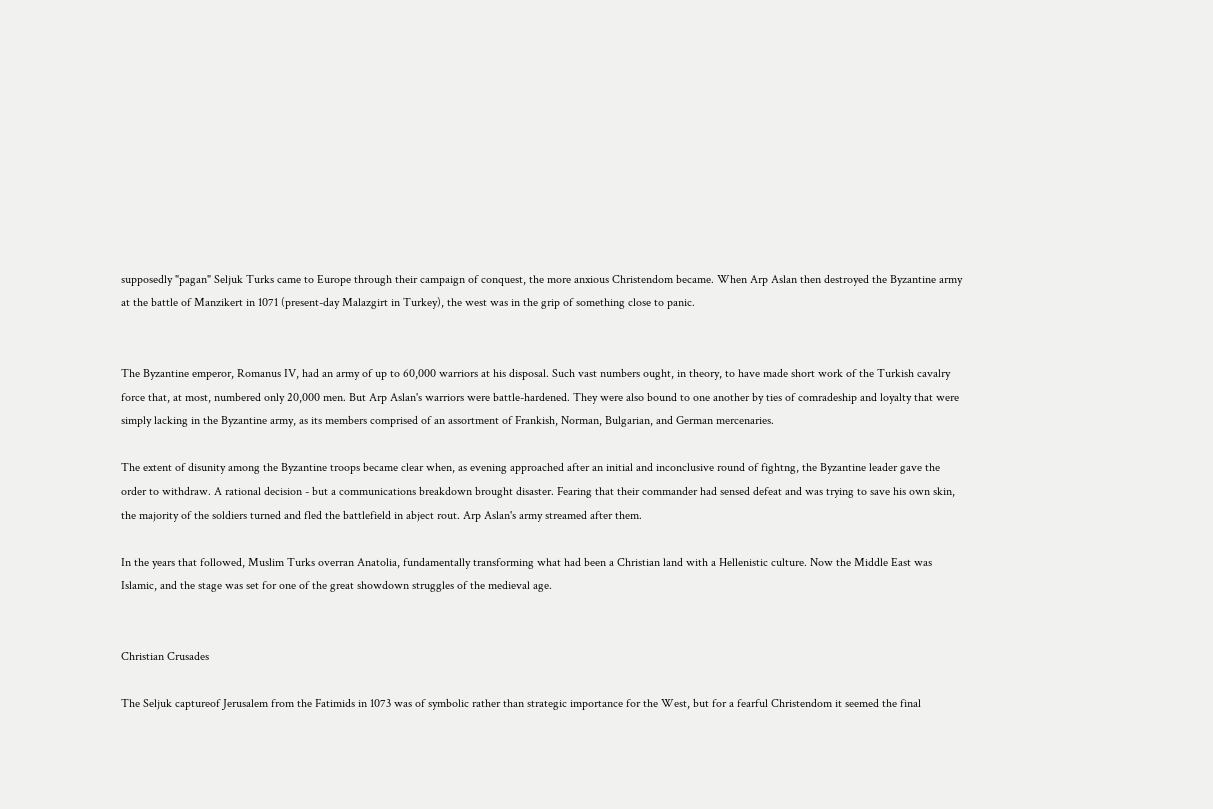supposedly "pagan" Seljuk Turks came to Europe through their campaign of conquest, the more anxious Christendom became. When Arp Aslan then destroyed the Byzantine army at the battle of Manzikert in 1071 (present-day Malazgirt in Turkey), the west was in the grip of something close to panic.


The Byzantine emperor, Romanus IV, had an army of up to 60,000 warriors at his disposal. Such vast numbers ought, in theory, to have made short work of the Turkish cavalry force that, at most, numbered only 20,000 men. But Arp Aslan's warriors were battle-hardened. They were also bound to one another by ties of comradeship and loyalty that were simply lacking in the Byzantine army, as its members comprised of an assortment of Frankish, Norman, Bulgarian, and German mercenaries.

The extent of disunity among the Byzantine troops became clear when, as evening approached after an initial and inconclusive round of fightng, the Byzantine leader gave the order to withdraw. A rational decision - but a communications breakdown brought disaster. Fearing that their commander had sensed defeat and was trying to save his own skin, the majority of the soldiers turned and fled the battlefield in abject rout. Arp Aslan's army streamed after them.

In the years that followed, Muslim Turks overran Anatolia, fundamentally transforming what had been a Christian land with a Hellenistic culture. Now the Middle East was Islamic, and the stage was set for one of the great showdown struggles of the medieval age.


Christian Crusades

The Seljuk captureof Jerusalem from the Fatimids in 1073 was of symbolic rather than strategic importance for the West, but for a fearful Christendom it seemed the final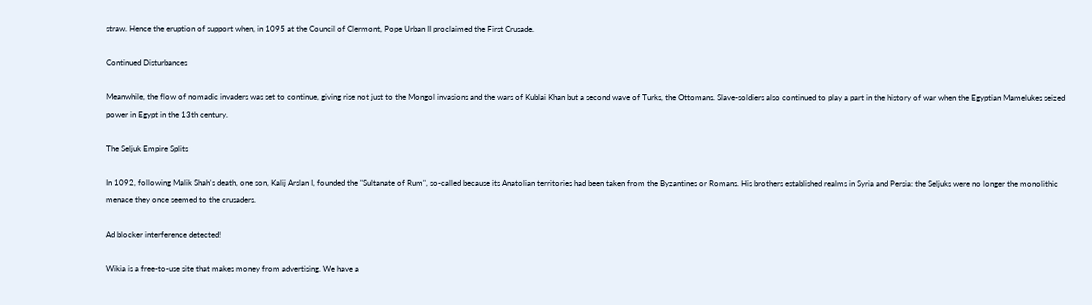straw. Hence the eruption of support when, in 1095 at the Council of Clermont, Pope Urban II proclaimed the First Crusade.

Continued Disturbances

Meanwhile, the flow of nomadic invaders was set to continue, giving rise not just to the Mongol invasions and the wars of Kublai Khan but a second wave of Turks, the Ottomans. Slave-soldiers also continued to play a part in the history of war when the Egyptian Mamelukes seized power in Egypt in the 13th century.

The Seljuk Empire Splits

In 1092, following Malik Shah's death, one son, Kalij Arslan I, founded the "Sultanate of Rum", so-called because its Anatolian territories had been taken from the Byzantines or Romans. His brothers established realms in Syria and Persia: the Seljuks were no longer the monolithic menace they once seemed to the crusaders.

Ad blocker interference detected!

Wikia is a free-to-use site that makes money from advertising. We have a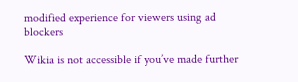modified experience for viewers using ad blockers

Wikia is not accessible if you’ve made further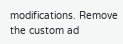modifications. Remove the custom ad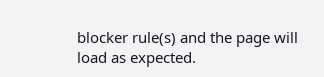blocker rule(s) and the page will load as expected.